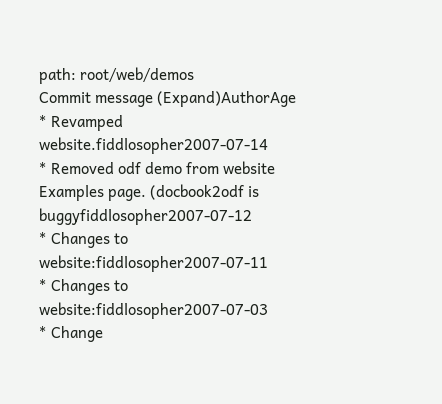path: root/web/demos
Commit message (Expand)AuthorAge
* Revamped website.fiddlosopher2007-07-14
* Removed odf demo from website Examples page. (docbook2odf is buggyfiddlosopher2007-07-12
* Changes to website:fiddlosopher2007-07-11
* Changes to website:fiddlosopher2007-07-03
* Change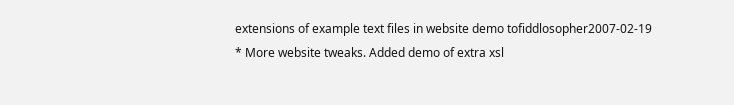extensions of example text files in website demo tofiddlosopher2007-02-19
* More website tweaks. Added demo of extra xsl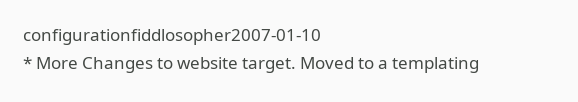configurationfiddlosopher2007-01-10
* More Changes to website target. Moved to a templating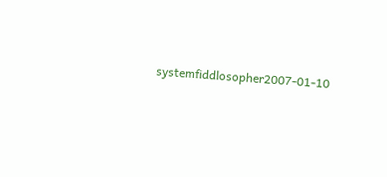systemfiddlosopher2007-01-10